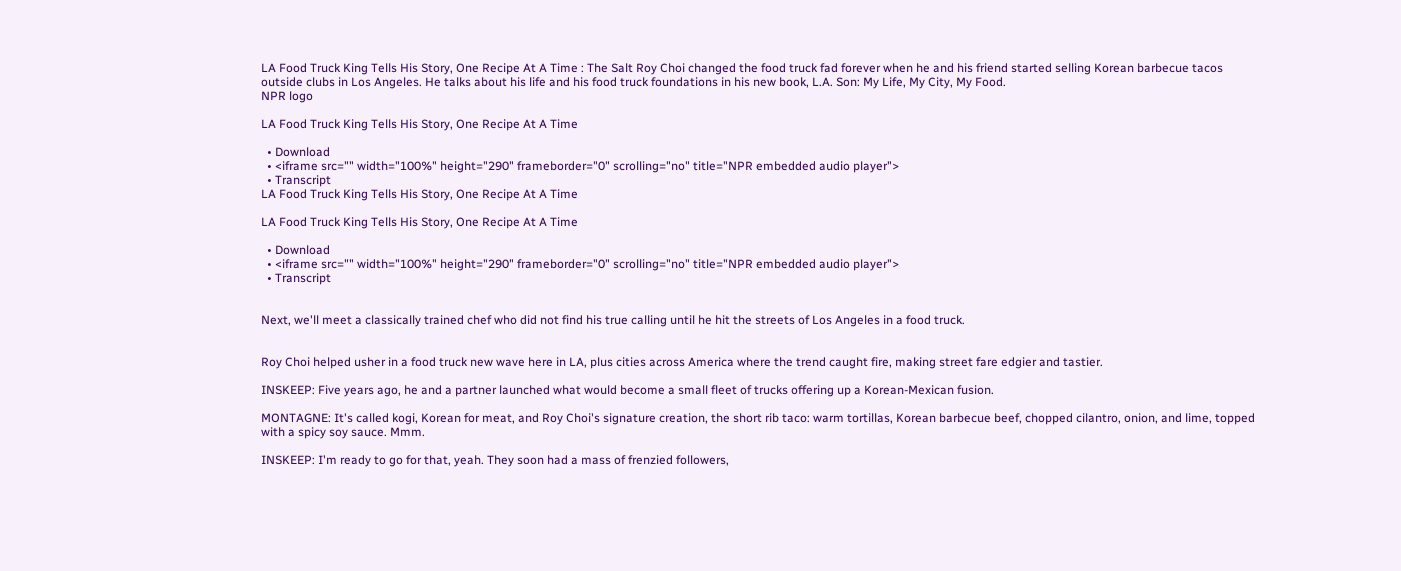LA Food Truck King Tells His Story, One Recipe At A Time : The Salt Roy Choi changed the food truck fad forever when he and his friend started selling Korean barbecue tacos outside clubs in Los Angeles. He talks about his life and his food truck foundations in his new book, L.A. Son: My Life, My City, My Food.
NPR logo

LA Food Truck King Tells His Story, One Recipe At A Time

  • Download
  • <iframe src="" width="100%" height="290" frameborder="0" scrolling="no" title="NPR embedded audio player">
  • Transcript
LA Food Truck King Tells His Story, One Recipe At A Time

LA Food Truck King Tells His Story, One Recipe At A Time

  • Download
  • <iframe src="" width="100%" height="290" frameborder="0" scrolling="no" title="NPR embedded audio player">
  • Transcript


Next, we'll meet a classically trained chef who did not find his true calling until he hit the streets of Los Angeles in a food truck.


Roy Choi helped usher in a food truck new wave here in LA, plus cities across America where the trend caught fire, making street fare edgier and tastier.

INSKEEP: Five years ago, he and a partner launched what would become a small fleet of trucks offering up a Korean-Mexican fusion.

MONTAGNE: It's called kogi, Korean for meat, and Roy Choi's signature creation, the short rib taco: warm tortillas, Korean barbecue beef, chopped cilantro, onion, and lime, topped with a spicy soy sauce. Mmm.

INSKEEP: I'm ready to go for that, yeah. They soon had a mass of frenzied followers,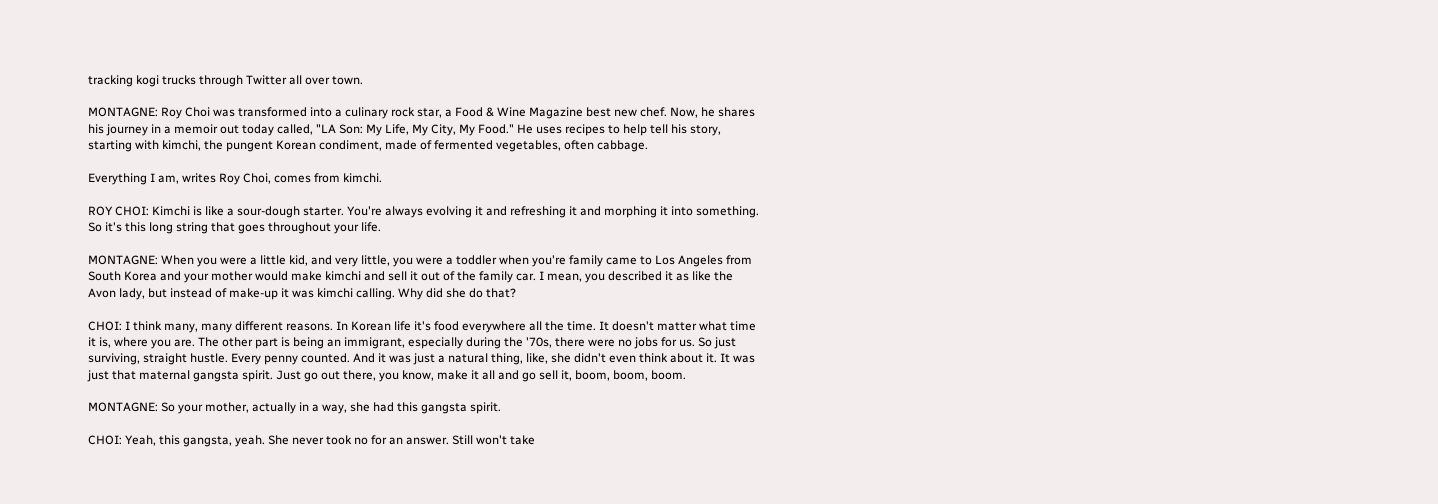tracking kogi trucks through Twitter all over town.

MONTAGNE: Roy Choi was transformed into a culinary rock star, a Food & Wine Magazine best new chef. Now, he shares his journey in a memoir out today called, "LA Son: My Life, My City, My Food." He uses recipes to help tell his story, starting with kimchi, the pungent Korean condiment, made of fermented vegetables, often cabbage.

Everything I am, writes Roy Choi, comes from kimchi.

ROY CHOI: Kimchi is like a sour-dough starter. You're always evolving it and refreshing it and morphing it into something. So it's this long string that goes throughout your life.

MONTAGNE: When you were a little kid, and very little, you were a toddler when you're family came to Los Angeles from South Korea and your mother would make kimchi and sell it out of the family car. I mean, you described it as like the Avon lady, but instead of make-up it was kimchi calling. Why did she do that?

CHOI: I think many, many different reasons. In Korean life it's food everywhere all the time. It doesn't matter what time it is, where you are. The other part is being an immigrant, especially during the '70s, there were no jobs for us. So just surviving, straight hustle. Every penny counted. And it was just a natural thing, like, she didn't even think about it. It was just that maternal gangsta spirit. Just go out there, you know, make it all and go sell it, boom, boom, boom.

MONTAGNE: So your mother, actually in a way, she had this gangsta spirit.

CHOI: Yeah, this gangsta, yeah. She never took no for an answer. Still won't take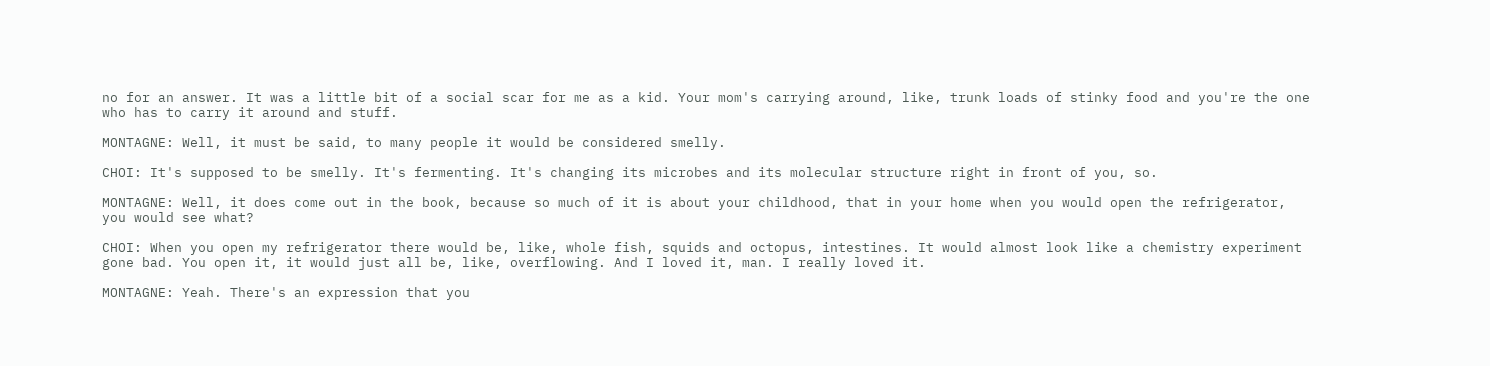no for an answer. It was a little bit of a social scar for me as a kid. Your mom's carrying around, like, trunk loads of stinky food and you're the one who has to carry it around and stuff.

MONTAGNE: Well, it must be said, to many people it would be considered smelly.

CHOI: It's supposed to be smelly. It's fermenting. It's changing its microbes and its molecular structure right in front of you, so.

MONTAGNE: Well, it does come out in the book, because so much of it is about your childhood, that in your home when you would open the refrigerator, you would see what?

CHOI: When you open my refrigerator there would be, like, whole fish, squids and octopus, intestines. It would almost look like a chemistry experiment gone bad. You open it, it would just all be, like, overflowing. And I loved it, man. I really loved it.

MONTAGNE: Yeah. There's an expression that you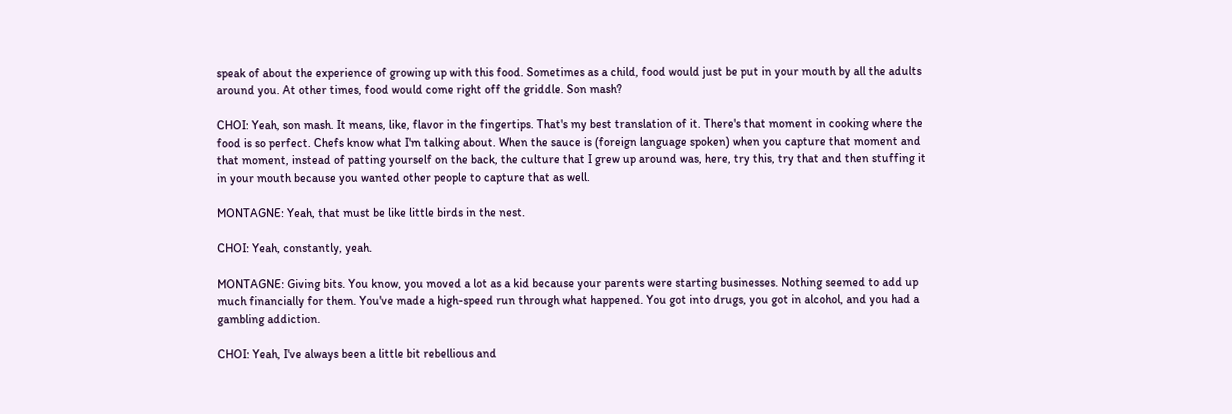speak of about the experience of growing up with this food. Sometimes as a child, food would just be put in your mouth by all the adults around you. At other times, food would come right off the griddle. Son mash?

CHOI: Yeah, son mash. It means, like, flavor in the fingertips. That's my best translation of it. There's that moment in cooking where the food is so perfect. Chefs know what I'm talking about. When the sauce is (foreign language spoken) when you capture that moment and that moment, instead of patting yourself on the back, the culture that I grew up around was, here, try this, try that and then stuffing it in your mouth because you wanted other people to capture that as well.

MONTAGNE: Yeah, that must be like little birds in the nest.

CHOI: Yeah, constantly, yeah.

MONTAGNE: Giving bits. You know, you moved a lot as a kid because your parents were starting businesses. Nothing seemed to add up much financially for them. You've made a high-speed run through what happened. You got into drugs, you got in alcohol, and you had a gambling addiction.

CHOI: Yeah, I've always been a little bit rebellious and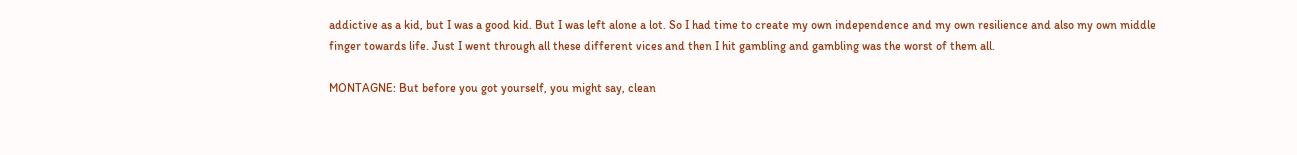addictive as a kid, but I was a good kid. But I was left alone a lot. So I had time to create my own independence and my own resilience and also my own middle finger towards life. Just I went through all these different vices and then I hit gambling and gambling was the worst of them all.

MONTAGNE: But before you got yourself, you might say, clean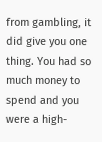from gambling, it did give you one thing. You had so much money to spend and you were a high-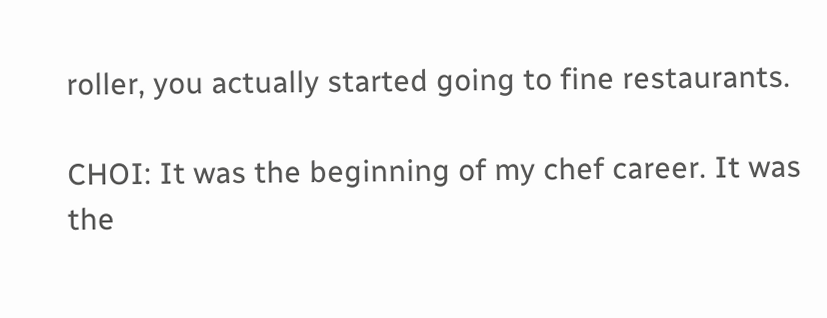roller, you actually started going to fine restaurants.

CHOI: It was the beginning of my chef career. It was the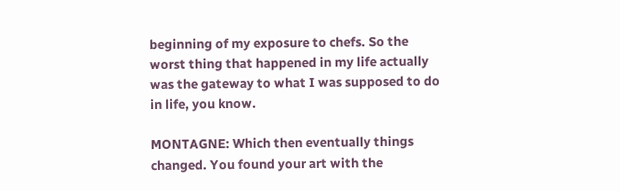beginning of my exposure to chefs. So the worst thing that happened in my life actually was the gateway to what I was supposed to do in life, you know.

MONTAGNE: Which then eventually things changed. You found your art with the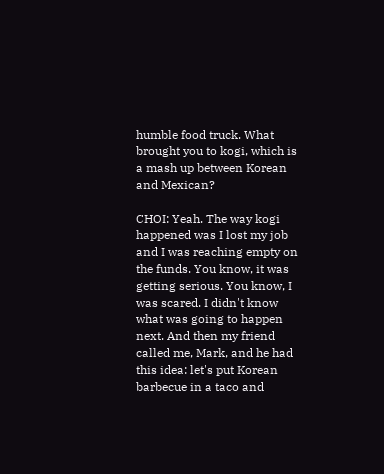humble food truck. What brought you to kogi, which is a mash up between Korean and Mexican?

CHOI: Yeah. The way kogi happened was I lost my job and I was reaching empty on the funds. You know, it was getting serious. You know, I was scared. I didn't know what was going to happen next. And then my friend called me, Mark, and he had this idea: let's put Korean barbecue in a taco and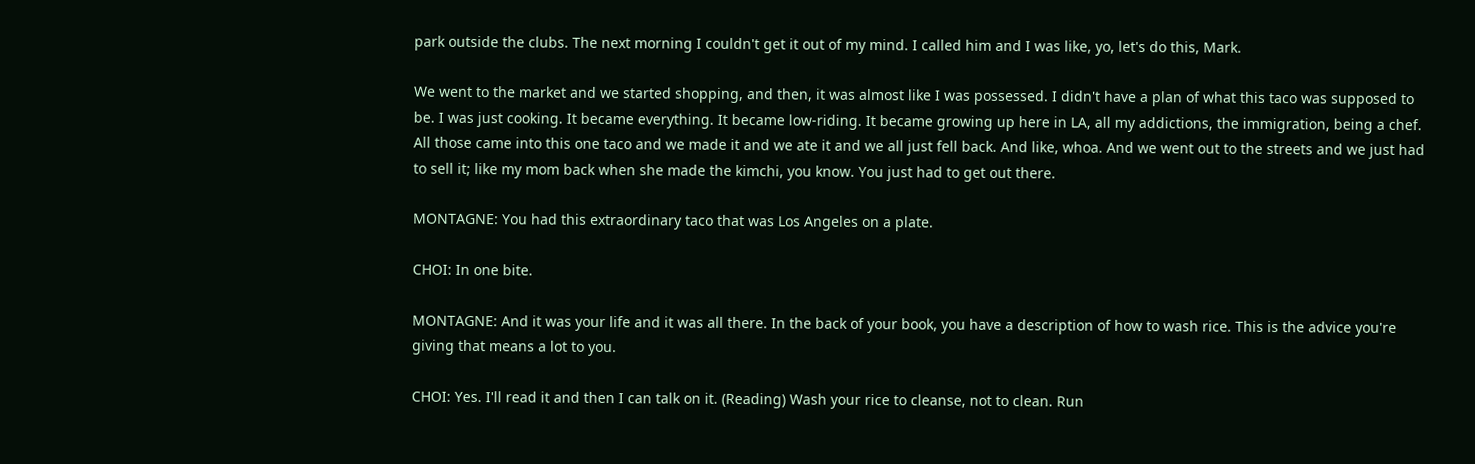park outside the clubs. The next morning I couldn't get it out of my mind. I called him and I was like, yo, let's do this, Mark.

We went to the market and we started shopping, and then, it was almost like I was possessed. I didn't have a plan of what this taco was supposed to be. I was just cooking. It became everything. It became low-riding. It became growing up here in LA, all my addictions, the immigration, being a chef. All those came into this one taco and we made it and we ate it and we all just fell back. And like, whoa. And we went out to the streets and we just had to sell it; like my mom back when she made the kimchi, you know. You just had to get out there.

MONTAGNE: You had this extraordinary taco that was Los Angeles on a plate.

CHOI: In one bite.

MONTAGNE: And it was your life and it was all there. In the back of your book, you have a description of how to wash rice. This is the advice you're giving that means a lot to you.

CHOI: Yes. I'll read it and then I can talk on it. (Reading) Wash your rice to cleanse, not to clean. Run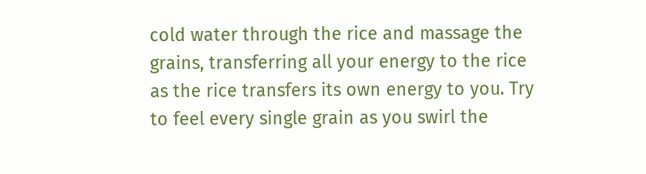cold water through the rice and massage the grains, transferring all your energy to the rice as the rice transfers its own energy to you. Try to feel every single grain as you swirl the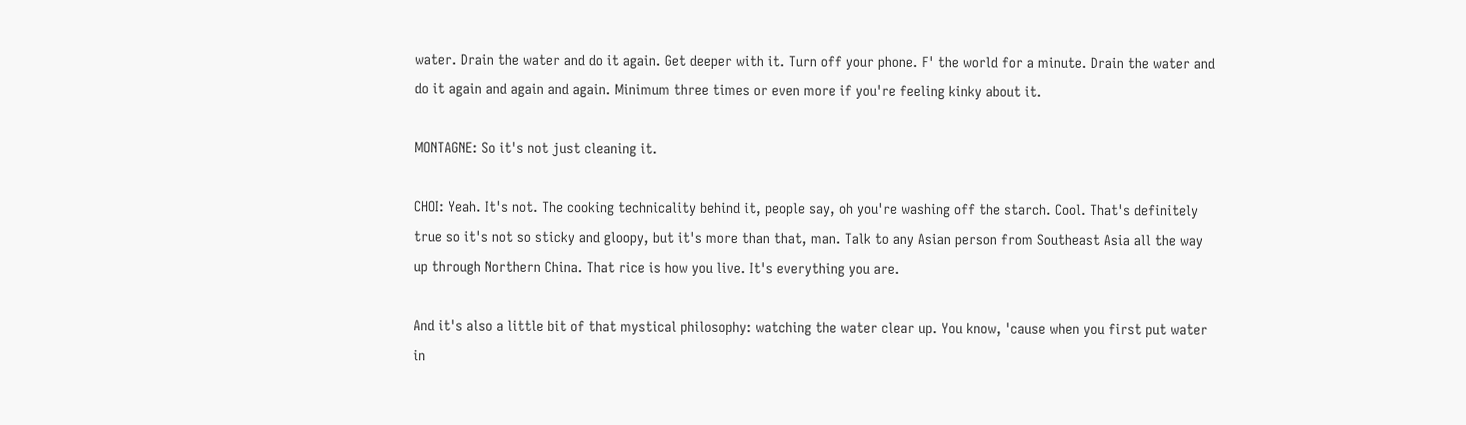water. Drain the water and do it again. Get deeper with it. Turn off your phone. F' the world for a minute. Drain the water and do it again and again and again. Minimum three times or even more if you're feeling kinky about it.

MONTAGNE: So it's not just cleaning it.

CHOI: Yeah. It's not. The cooking technicality behind it, people say, oh you're washing off the starch. Cool. That's definitely true so it's not so sticky and gloopy, but it's more than that, man. Talk to any Asian person from Southeast Asia all the way up through Northern China. That rice is how you live. It's everything you are.

And it's also a little bit of that mystical philosophy: watching the water clear up. You know, 'cause when you first put water in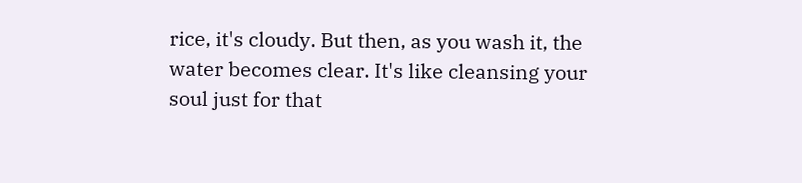rice, it's cloudy. But then, as you wash it, the water becomes clear. It's like cleansing your soul just for that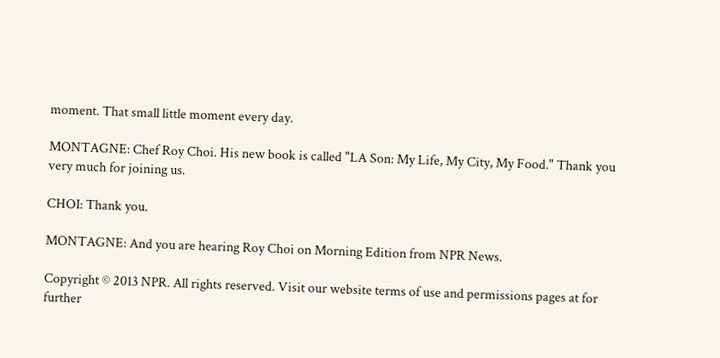moment. That small little moment every day.

MONTAGNE: Chef Roy Choi. His new book is called "LA Son: My Life, My City, My Food." Thank you very much for joining us.

CHOI: Thank you.

MONTAGNE: And you are hearing Roy Choi on Morning Edition from NPR News.

Copyright © 2013 NPR. All rights reserved. Visit our website terms of use and permissions pages at for further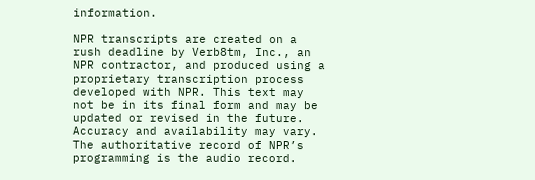information.

NPR transcripts are created on a rush deadline by Verb8tm, Inc., an NPR contractor, and produced using a proprietary transcription process developed with NPR. This text may not be in its final form and may be updated or revised in the future. Accuracy and availability may vary. The authoritative record of NPR’s programming is the audio record.